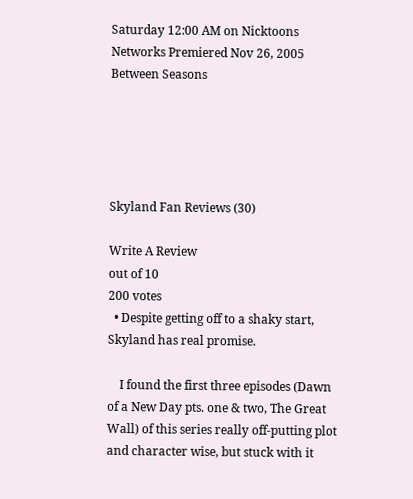Saturday 12:00 AM on Nicktoons Networks Premiered Nov 26, 2005 Between Seasons





Skyland Fan Reviews (30)

Write A Review
out of 10
200 votes
  • Despite getting off to a shaky start, Skyland has real promise.

    I found the first three episodes (Dawn of a New Day pts. one & two, The Great Wall) of this series really off-putting plot and character wise, but stuck with it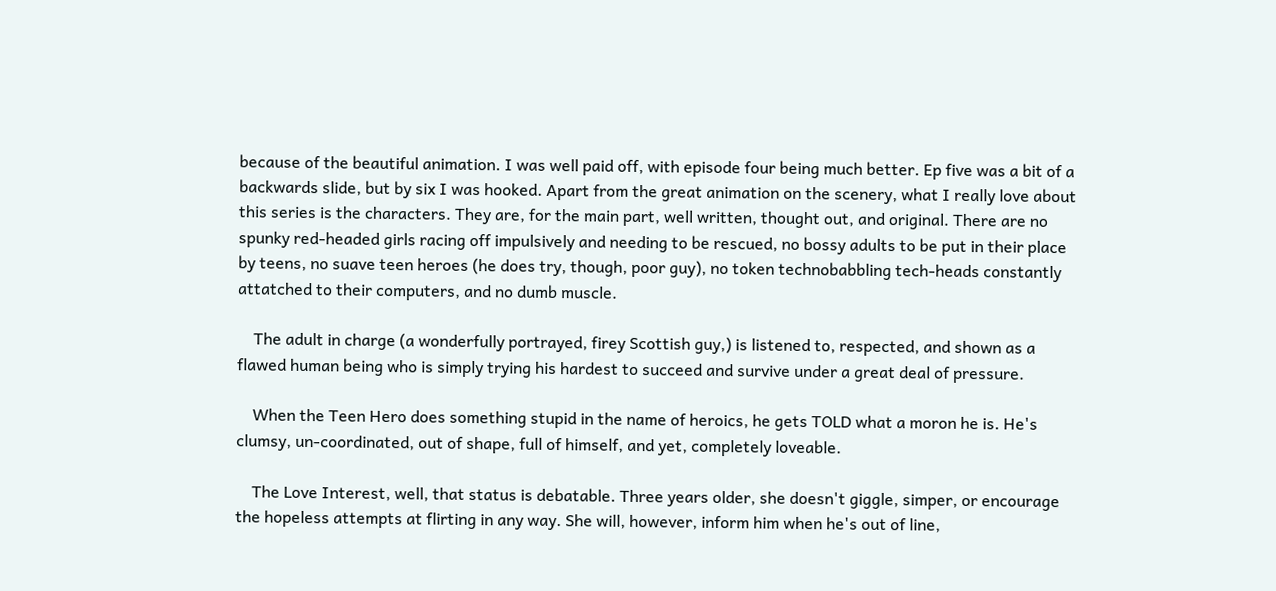because of the beautiful animation. I was well paid off, with episode four being much better. Ep five was a bit of a backwards slide, but by six I was hooked. Apart from the great animation on the scenery, what I really love about this series is the characters. They are, for the main part, well written, thought out, and original. There are no spunky red-headed girls racing off impulsively and needing to be rescued, no bossy adults to be put in their place by teens, no suave teen heroes (he does try, though, poor guy), no token technobabbling tech-heads constantly attatched to their computers, and no dumb muscle.

    The adult in charge (a wonderfully portrayed, firey Scottish guy,) is listened to, respected, and shown as a flawed human being who is simply trying his hardest to succeed and survive under a great deal of pressure.

    When the Teen Hero does something stupid in the name of heroics, he gets TOLD what a moron he is. He's clumsy, un-coordinated, out of shape, full of himself, and yet, completely loveable.

    The Love Interest, well, that status is debatable. Three years older, she doesn't giggle, simper, or encourage the hopeless attempts at flirting in any way. She will, however, inform him when he's out of line,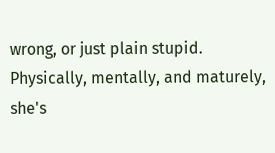wrong, or just plain stupid. Physically, mentally, and maturely, she's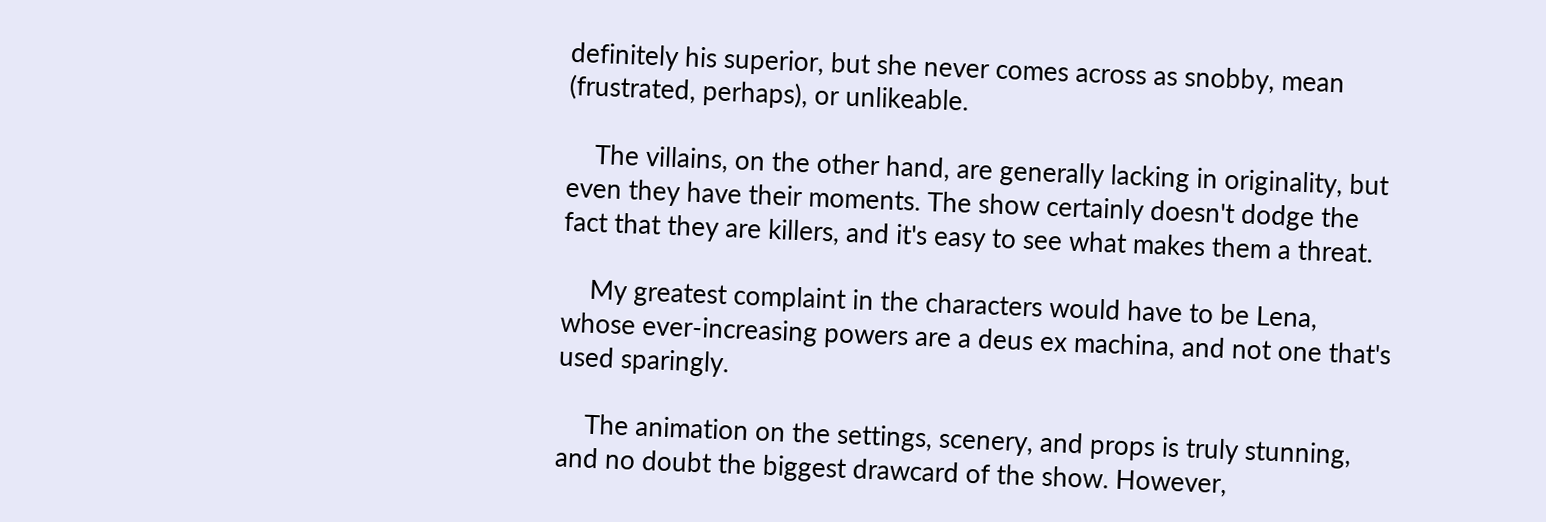definitely his superior, but she never comes across as snobby, mean (frustrated, perhaps), or unlikeable.

    The villains, on the other hand, are generally lacking in originality, but even they have their moments. The show certainly doesn't dodge the fact that they are killers, and it's easy to see what makes them a threat.

    My greatest complaint in the characters would have to be Lena, whose ever-increasing powers are a deus ex machina, and not one that's used sparingly.

    The animation on the settings, scenery, and props is truly stunning, and no doubt the biggest drawcard of the show. However,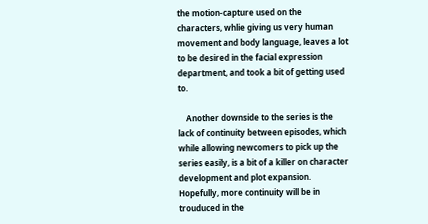the motion-capture used on the characters, whlie giving us very human movement and body language, leaves a lot to be desired in the facial expression department, and took a bit of getting used to.

    Another downside to the series is the lack of continuity between episodes, which while allowing newcomers to pick up the series easily, is a bit of a killer on character development and plot expansion. Hopefully, more continuity will be in trouduced in the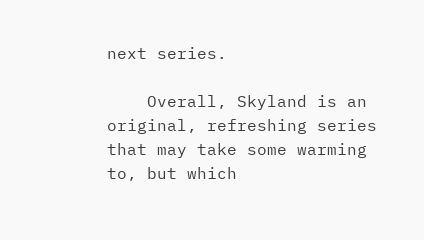next series.

    Overall, Skyland is an original, refreshing series that may take some warming to, but which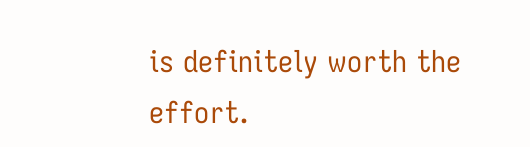is definitely worth the effort.